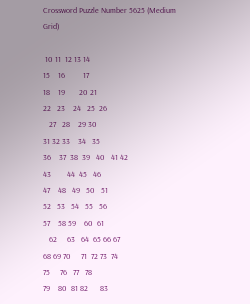Crossword Puzzle Number 5625 (Medium Grid)

 10 11  12 13 14
15    16         17
18    19       20 21
22   23    24   25  26
   27   28    29 30
31 32 33    34   35
36    37  38  39   40   41 42
43        44  45   46
47    48   49   50   51
52   53   54   55   56
57    58 59    60  61
   62     63   64  65 66 67
68 69 70     71  72 73  74
75     76   77   78
79    80  81 82      83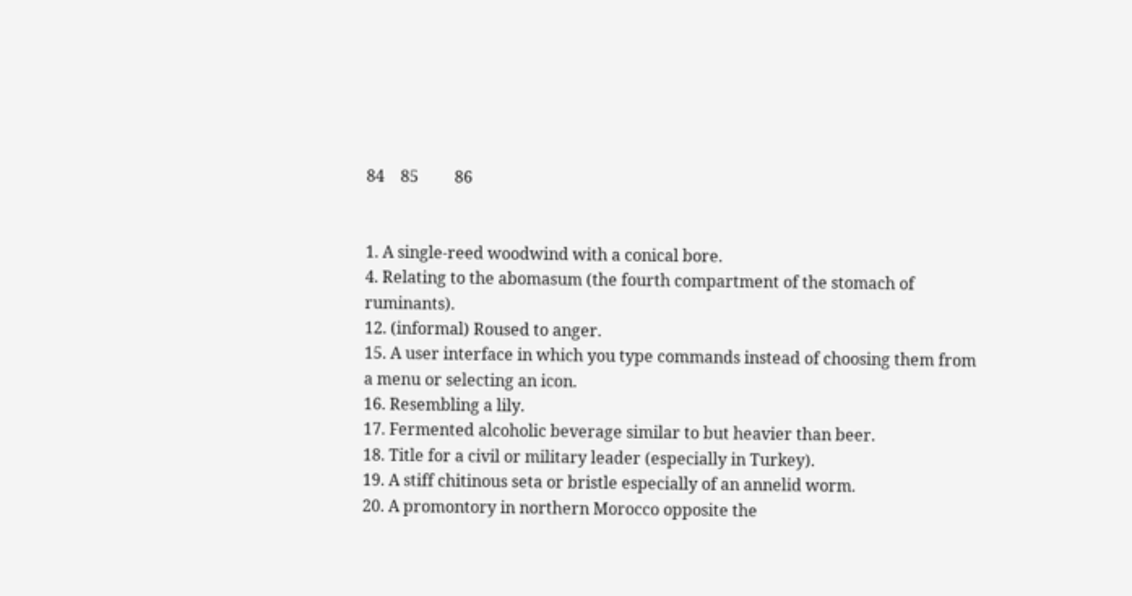84    85         86


1. A single-reed woodwind with a conical bore.
4. Relating to the abomasum (the fourth compartment of the stomach of ruminants).
12. (informal) Roused to anger.
15. A user interface in which you type commands instead of choosing them from a menu or selecting an icon.
16. Resembling a lily.
17. Fermented alcoholic beverage similar to but heavier than beer.
18. Title for a civil or military leader (especially in Turkey).
19. A stiff chitinous seta or bristle especially of an annelid worm.
20. A promontory in northern Morocco opposite the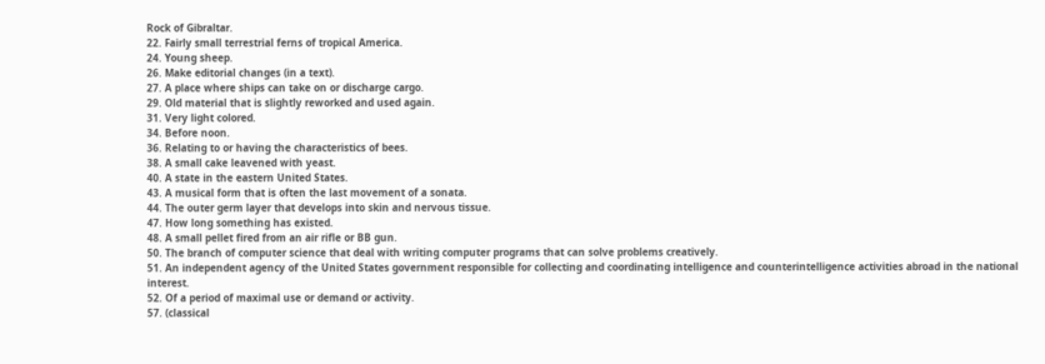Rock of Gibraltar.
22. Fairly small terrestrial ferns of tropical America.
24. Young sheep.
26. Make editorial changes (in a text).
27. A place where ships can take on or discharge cargo.
29. Old material that is slightly reworked and used again.
31. Very light colored.
34. Before noon.
36. Relating to or having the characteristics of bees.
38. A small cake leavened with yeast.
40. A state in the eastern United States.
43. A musical form that is often the last movement of a sonata.
44. The outer germ layer that develops into skin and nervous tissue.
47. How long something has existed.
48. A small pellet fired from an air rifle or BB gun.
50. The branch of computer science that deal with writing computer programs that can solve problems creatively.
51. An independent agency of the United States government responsible for collecting and coordinating intelligence and counterintelligence activities abroad in the national interest.
52. Of a period of maximal use or demand or activity.
57. (classical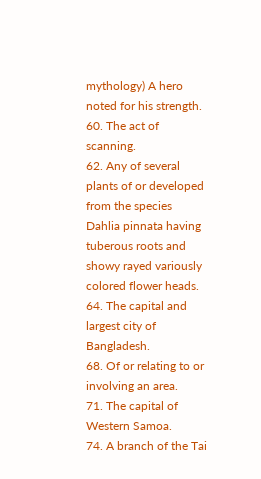mythology) A hero noted for his strength.
60. The act of scanning.
62. Any of several plants of or developed from the species Dahlia pinnata having tuberous roots and showy rayed variously colored flower heads.
64. The capital and largest city of Bangladesh.
68. Of or relating to or involving an area.
71. The capital of Western Samoa.
74. A branch of the Tai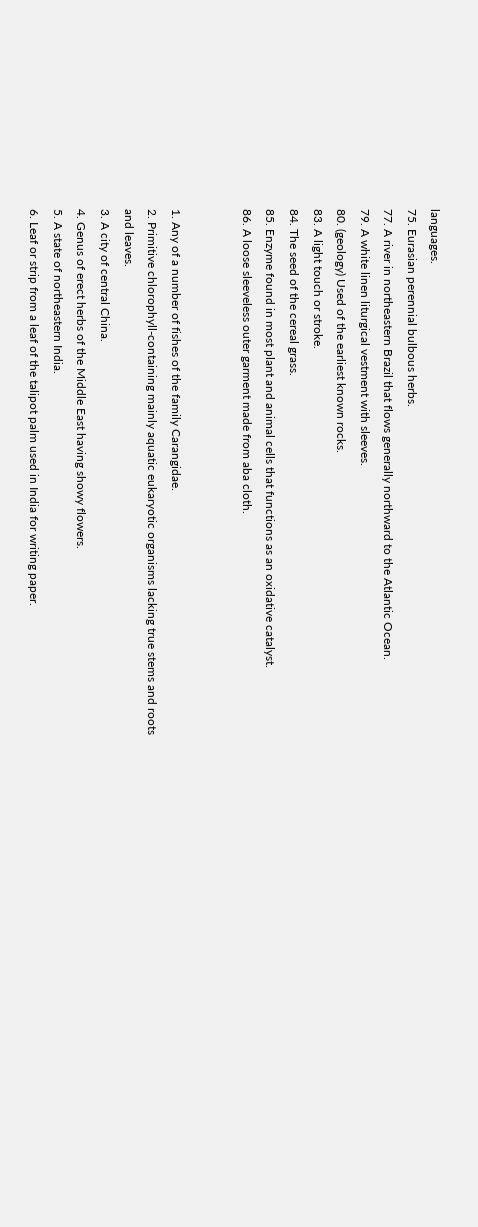languages.
75. Eurasian perennial bulbous herbs.
77. A river in northeastern Brazil that flows generally northward to the Atlantic Ocean.
79. A white linen liturgical vestment with sleeves.
80. (geology) Used of the earliest known rocks.
83. A light touch or stroke.
84. The seed of the cereal grass.
85. Enzyme found in most plant and animal cells that functions as an oxidative catalyst.
86. A loose sleeveless outer garment made from aba cloth.


1. Any of a number of fishes of the family Carangidae.
2. Primitive chlorophyll-containing mainly aquatic eukaryotic organisms lacking true stems and roots and leaves.
3. A city of central China.
4. Genus of erect herbs of the Middle East having showy flowers.
5. A state of northeastern India.
6. Leaf or strip from a leaf of the talipot palm used in India for writing paper.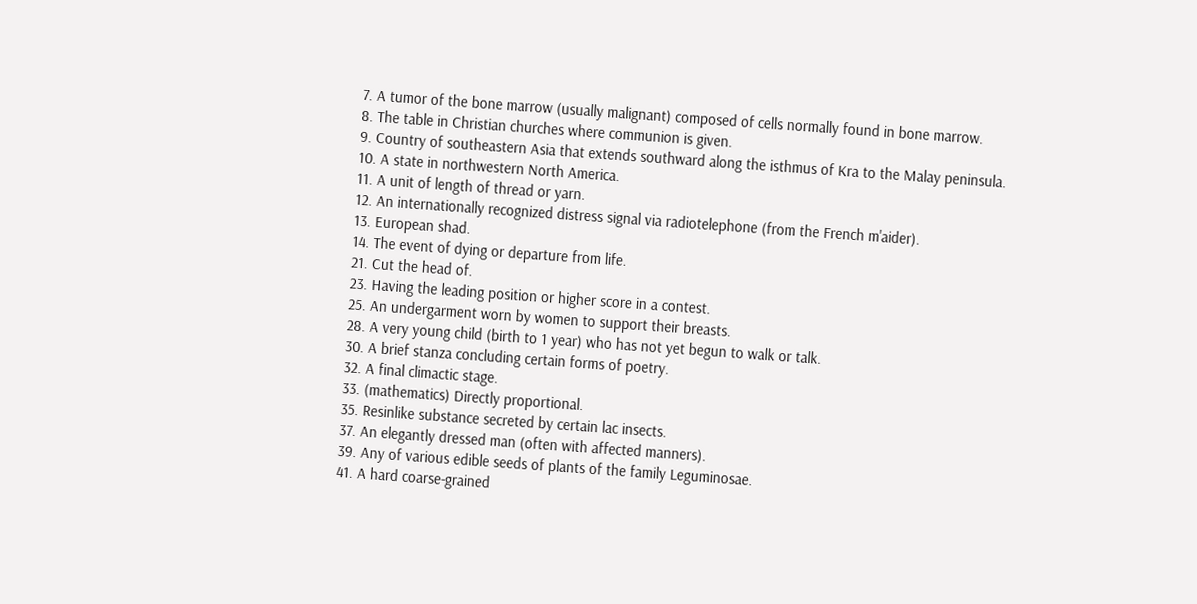7. A tumor of the bone marrow (usually malignant) composed of cells normally found in bone marrow.
8. The table in Christian churches where communion is given.
9. Country of southeastern Asia that extends southward along the isthmus of Kra to the Malay peninsula.
10. A state in northwestern North America.
11. A unit of length of thread or yarn.
12. An internationally recognized distress signal via radiotelephone (from the French m'aider).
13. European shad.
14. The event of dying or departure from life.
21. Cut the head of.
23. Having the leading position or higher score in a contest.
25. An undergarment worn by women to support their breasts.
28. A very young child (birth to 1 year) who has not yet begun to walk or talk.
30. A brief stanza concluding certain forms of poetry.
32. A final climactic stage.
33. (mathematics) Directly proportional.
35. Resinlike substance secreted by certain lac insects.
37. An elegantly dressed man (often with affected manners).
39. Any of various edible seeds of plants of the family Leguminosae.
41. A hard coarse-grained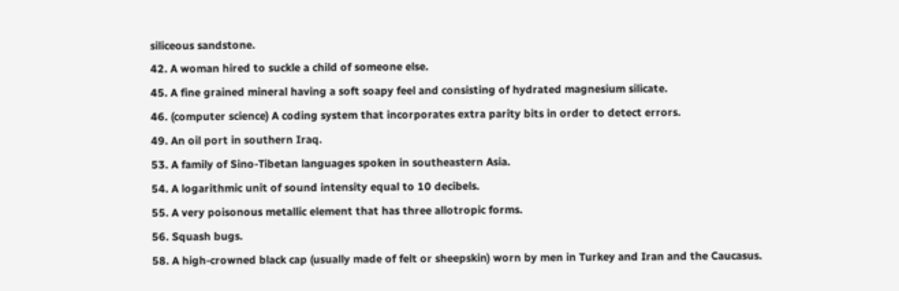siliceous sandstone.
42. A woman hired to suckle a child of someone else.
45. A fine grained mineral having a soft soapy feel and consisting of hydrated magnesium silicate.
46. (computer science) A coding system that incorporates extra parity bits in order to detect errors.
49. An oil port in southern Iraq.
53. A family of Sino-Tibetan languages spoken in southeastern Asia.
54. A logarithmic unit of sound intensity equal to 10 decibels.
55. A very poisonous metallic element that has three allotropic forms.
56. Squash bugs.
58. A high-crowned black cap (usually made of felt or sheepskin) worn by men in Turkey and Iran and the Caucasus.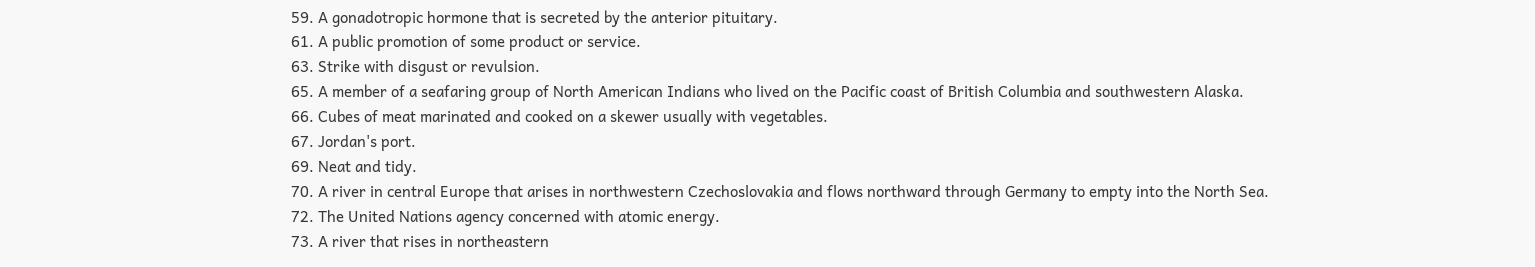59. A gonadotropic hormone that is secreted by the anterior pituitary.
61. A public promotion of some product or service.
63. Strike with disgust or revulsion.
65. A member of a seafaring group of North American Indians who lived on the Pacific coast of British Columbia and southwestern Alaska.
66. Cubes of meat marinated and cooked on a skewer usually with vegetables.
67. Jordan's port.
69. Neat and tidy.
70. A river in central Europe that arises in northwestern Czechoslovakia and flows northward through Germany to empty into the North Sea.
72. The United Nations agency concerned with atomic energy.
73. A river that rises in northeastern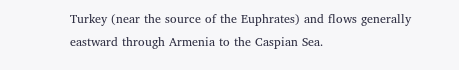Turkey (near the source of the Euphrates) and flows generally eastward through Armenia to the Caspian Sea.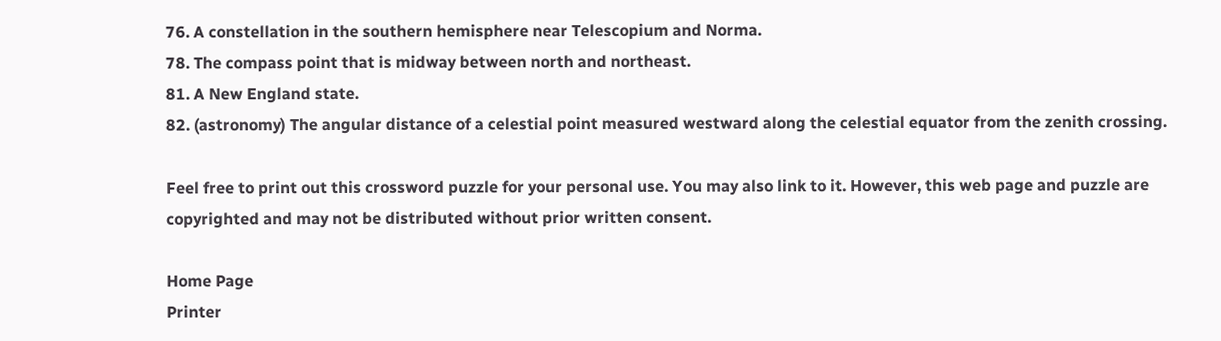76. A constellation in the southern hemisphere near Telescopium and Norma.
78. The compass point that is midway between north and northeast.
81. A New England state.
82. (astronomy) The angular distance of a celestial point measured westward along the celestial equator from the zenith crossing.

Feel free to print out this crossword puzzle for your personal use. You may also link to it. However, this web page and puzzle are copyrighted and may not be distributed without prior written consent.

Home Page
Printer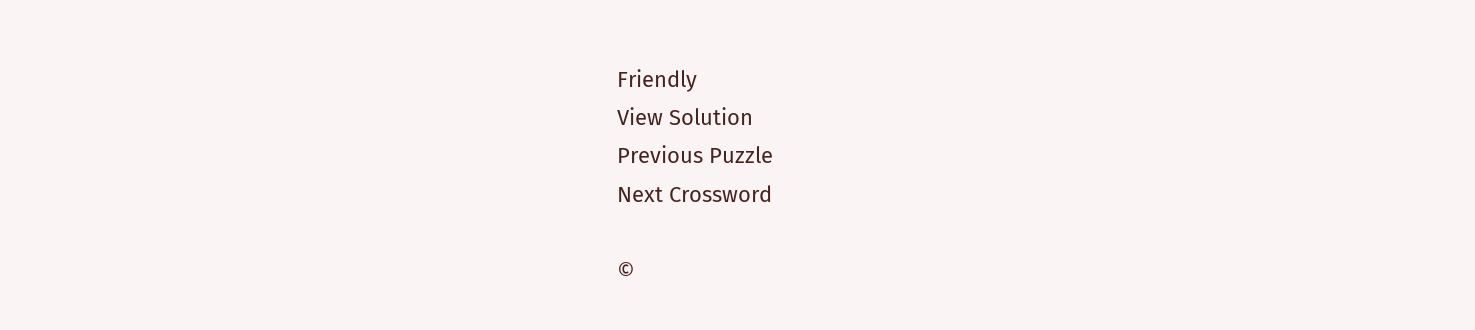Friendly
View Solution
Previous Puzzle
Next Crossword

©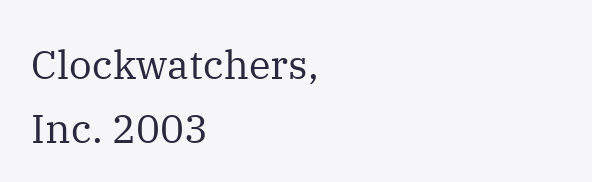Clockwatchers, Inc. 2003